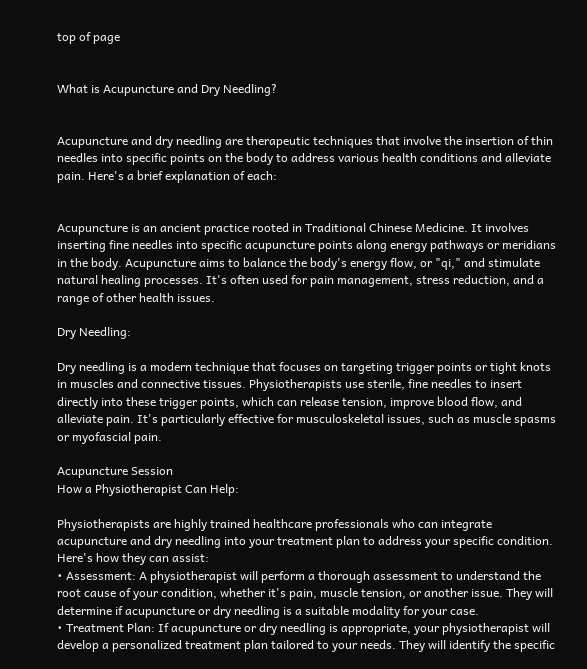top of page


What is Acupuncture and Dry Needling?


Acupuncture and dry needling are therapeutic techniques that involve the insertion of thin needles into specific points on the body to address various health conditions and alleviate pain. Here's a brief explanation of each:


Acupuncture is an ancient practice rooted in Traditional Chinese Medicine. It involves inserting fine needles into specific acupuncture points along energy pathways or meridians in the body. Acupuncture aims to balance the body's energy flow, or "qi," and stimulate natural healing processes. It's often used for pain management, stress reduction, and a range of other health issues.

Dry Needling:

Dry needling is a modern technique that focuses on targeting trigger points or tight knots in muscles and connective tissues. Physiotherapists use sterile, fine needles to insert directly into these trigger points, which can release tension, improve blood flow, and alleviate pain. It's particularly effective for musculoskeletal issues, such as muscle spasms or myofascial pain.

Acupuncture Session
How a Physiotherapist Can Help:

Physiotherapists are highly trained healthcare professionals who can integrate acupuncture and dry needling into your treatment plan to address your specific condition. Here's how they can assist:
• Assessment: A physiotherapist will perform a thorough assessment to understand the root cause of your condition, whether it's pain, muscle tension, or another issue. They will determine if acupuncture or dry needling is a suitable modality for your case.
• Treatment Plan: If acupuncture or dry needling is appropriate, your physiotherapist will develop a personalized treatment plan tailored to your needs. They will identify the specific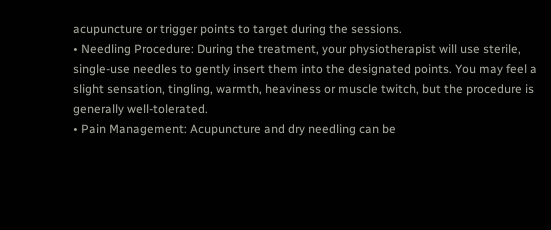acupuncture or trigger points to target during the sessions.
• Needling Procedure: During the treatment, your physiotherapist will use sterile, single-use needles to gently insert them into the designated points. You may feel a slight sensation, tingling, warmth, heaviness or muscle twitch, but the procedure is generally well-tolerated.
• Pain Management: Acupuncture and dry needling can be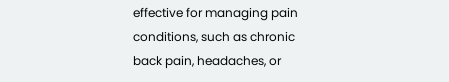effective for managing pain conditions, such as chronic back pain, headaches, or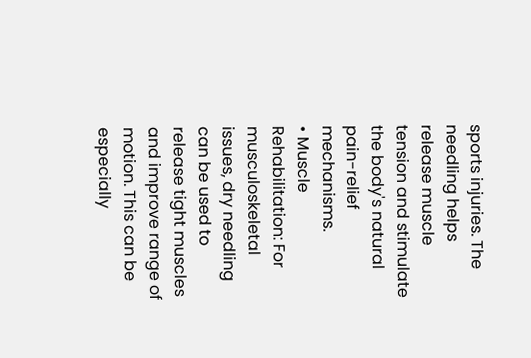sports injuries. The needling helps release muscle tension and stimulate the body's natural pain-relief mechanisms.
• Muscle Rehabilitation: For musculoskeletal issues, dry needling can be used to release tight muscles and improve range of motion. This can be especially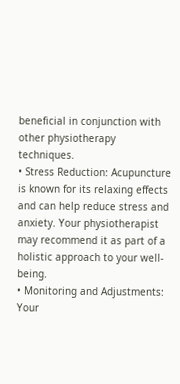beneficial in conjunction with other physiotherapy techniques.
• Stress Reduction: Acupuncture is known for its relaxing effects and can help reduce stress and anxiety. Your physiotherapist may recommend it as part of a holistic approach to your well-being.
• Monitoring and Adjustments: Your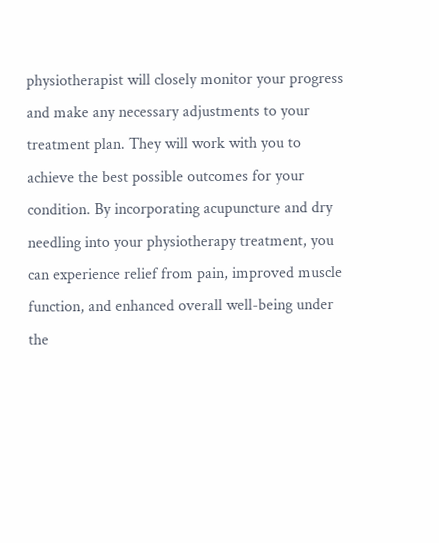physiotherapist will closely monitor your progress and make any necessary adjustments to your treatment plan. They will work with you to achieve the best possible outcomes for your condition. By incorporating acupuncture and dry needling into your physiotherapy treatment, you can experience relief from pain, improved muscle function, and enhanced overall well-being under the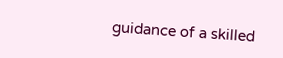guidance of a skilled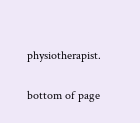physiotherapist.

bottom of page